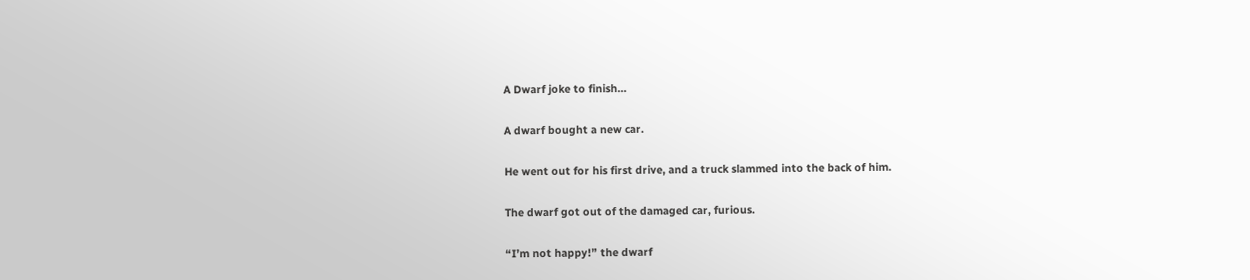A Dwarf joke to finish…

A dwarf bought a new car.

He went out for his first drive, and a truck slammed into the back of him.

The dwarf got out of the damaged car, furious.

“I’m not happy!” the dwarf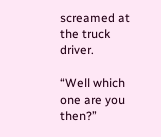screamed at the truck driver.

“Well which one are you then?”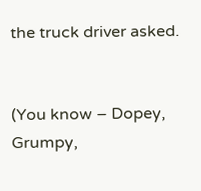the truck driver asked.


(You know – Dopey, Grumpy,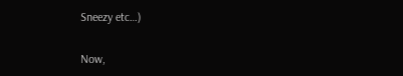Sneezy etc…)

Now,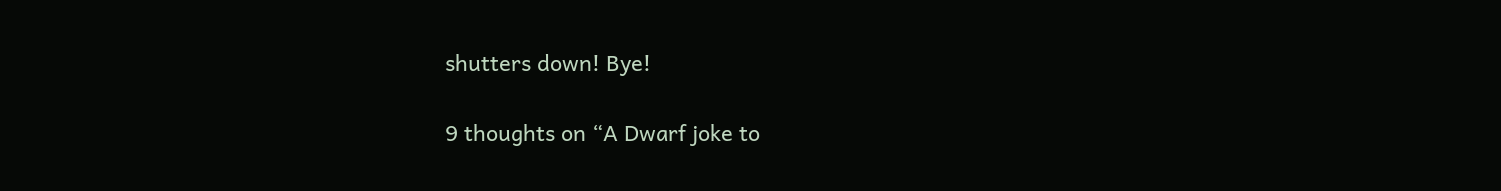shutters down! Bye!

9 thoughts on “A Dwarf joke to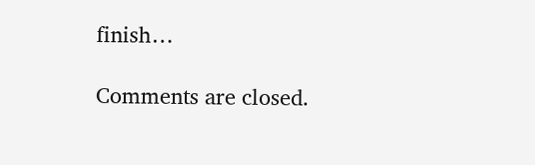finish…

Comments are closed.